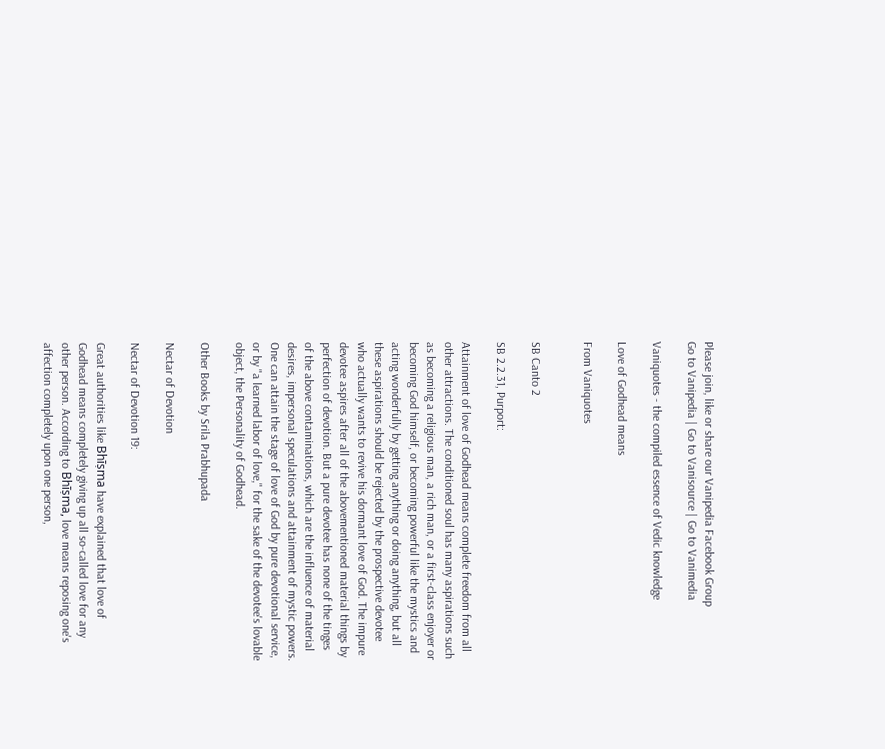Please join, like or share our Vanipedia Facebook Group
Go to Vanipedia | Go to Vanisource | Go to Vanimedia

Vaniquotes - the compiled essence of Vedic knowledge

Love of Godhead means

From Vaniquotes


SB Canto 2

SB 2.2.31, Purport:

Attainment of love of Godhead means complete freedom from all other attractions. The conditioned soul has many aspirations such as becoming a religious man, a rich man, or a first-class enjoyer or becoming God himself, or becoming powerful like the mystics and acting wonderfully by getting anything or doing anything, but all these aspirations should be rejected by the prospective devotee who actually wants to revive his dormant love of God. The impure devotee aspires after all of the abovementioned material things by perfection of devotion. But a pure devotee has none of the tinges of the above contaminations, which are the influence of material desires, impersonal speculations and attainment of mystic powers. One can attain the stage of love of God by pure devotional service, or by "a learned labor of love," for the sake of the devotee's lovable object, the Personality of Godhead.

Other Books by Srila Prabhupada

Nectar of Devotion

Nectar of Devotion 19:

Great authorities like Bhīṣma have explained that love of Godhead means completely giving up all so-called love for any other person. According to Bhīṣma, love means reposing one's affection completely upon one person,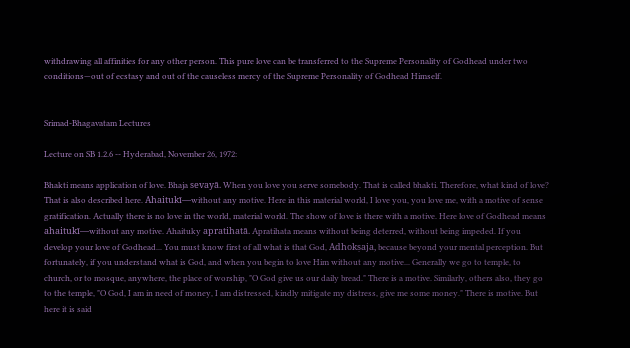withdrawing all affinities for any other person. This pure love can be transferred to the Supreme Personality of Godhead under two conditions—out of ecstasy and out of the causeless mercy of the Supreme Personality of Godhead Himself.


Srimad-Bhagavatam Lectures

Lecture on SB 1.2.6 -- Hyderabad, November 26, 1972:

Bhakti means application of love. Bhaja sevayā. When you love you serve somebody. That is called bhakti. Therefore, what kind of love? That is also described here. Ahaitukī—without any motive. Here in this material world, I love you, you love me, with a motive of sense gratification. Actually there is no love in the world, material world. The show of love is there with a motive. Here love of Godhead means ahaitukī—without any motive. Ahaituky apratihatā. Apratihata means without being deterred, without being impeded. If you develop your love of Godhead... You must know first of all what is that God, Adhokṣaja, because beyond your mental perception. But fortunately, if you understand what is God, and when you begin to love Him without any motive... Generally we go to temple, to church, or to mosque, anywhere, the place of worship, "O God give us our daily bread." There is a motive. Similarly, others also, they go to the temple, "O God, I am in need of money, I am distressed, kindly mitigate my distress, give me some money." There is motive. But here it is said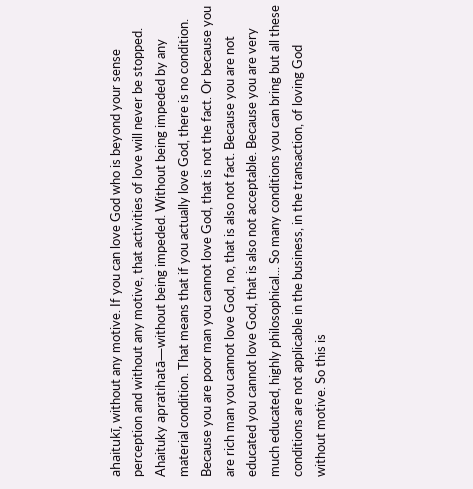ahaitukī, without any motive. If you can love God who is beyond your sense perception and without any motive, that activities of love will never be stopped. Ahaituky apratihatā—without being impeded. Without being impeded by any material condition. That means that if you actually love God, there is no condition. Because you are poor man you cannot love God, that is not the fact. Or because you are rich man you cannot love God, no, that is also not fact. Because you are not educated you cannot love God, that is also not acceptable. Because you are very much educated, highly philosophical... So many conditions you can bring but all these conditions are not applicable in the business, in the transaction, of loving God without motive. So this is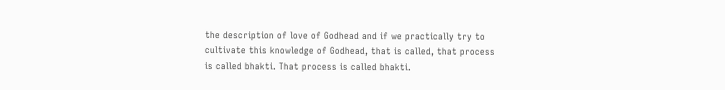the description of love of Godhead and if we practically try to cultivate this knowledge of Godhead, that is called, that process is called bhakti. That process is called bhakti.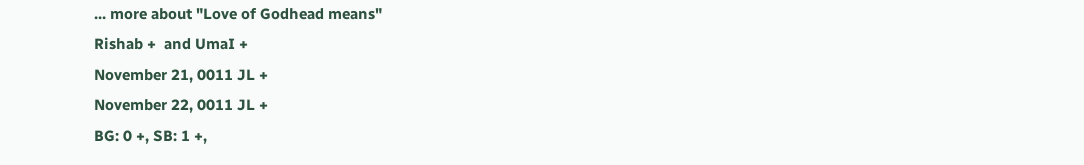... more about "Love of Godhead means"
Rishab +  and UmaI +
November 21, 0011 JL +
November 22, 0011 JL +
BG: 0 +, SB: 1 +,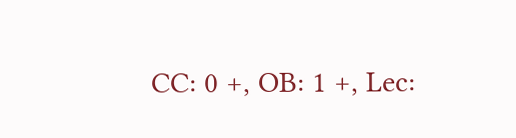CC: 0 +, OB: 1 +, Lec: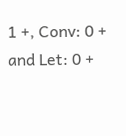1 +, Conv: 0 +  and Let: 0 +